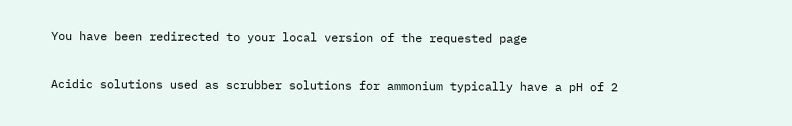You have been redirected to your local version of the requested page

Acidic solutions used as scrubber solutions for ammonium typically have a pH of 2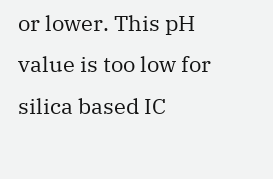or lower. This pH value is too low for silica based IC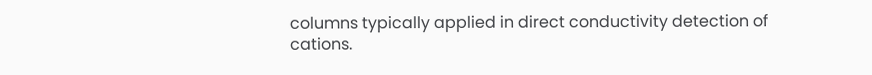columns typically applied in direct conductivity detection of cations.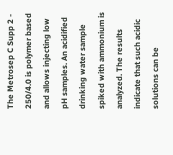The Metrosep C Supp 2 - 250/4.0 is polymer based and allows injecting low pH samples. An acidified drinking water sample spiked with ammonium is analyzed. The results indicate that such acidic solutions can be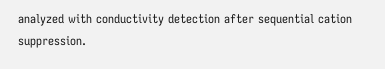analyzed with conductivity detection after sequential cation suppression.